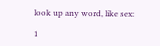look up any word, like sex:

1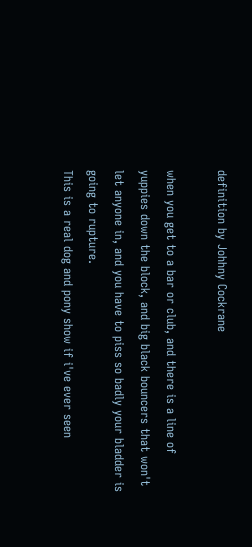definition by Johhny Cockrane

when you get to a bar or club, and there is a line of yuppies down the block, and big black bouncers that won't let anyone in, and you have to piss so badly your bladder is going to rupture.
This is a real dog and pony show if i've ever seen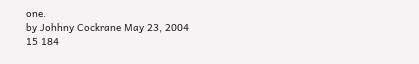one.
by Johhny Cockrane May 23, 2004
15 184